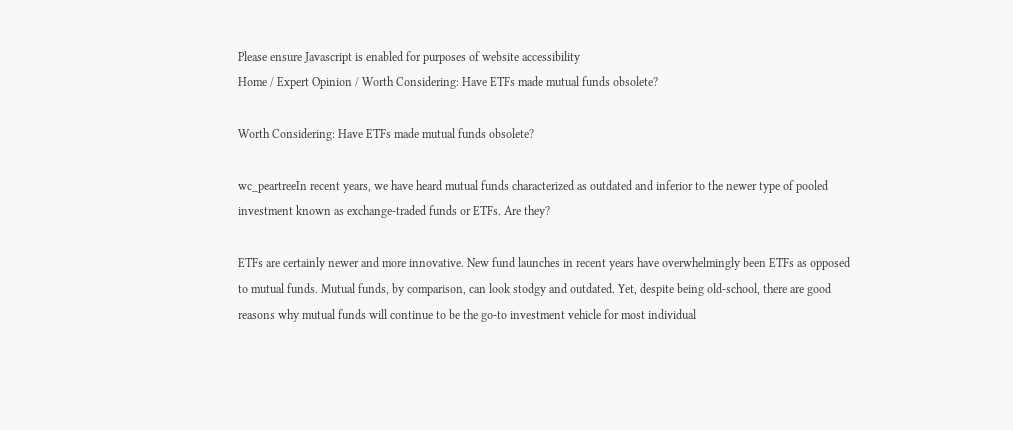Please ensure Javascript is enabled for purposes of website accessibility
Home / Expert Opinion / Worth Considering: Have ETFs made mutual funds obsolete?

Worth Considering: Have ETFs made mutual funds obsolete?

wc_peartreeIn recent years, we have heard mutual funds characterized as outdated and inferior to the newer type of pooled investment known as exchange-traded funds or ETFs. Are they?

ETFs are certainly newer and more innovative. New fund launches in recent years have overwhelmingly been ETFs as opposed to mutual funds. Mutual funds, by comparison, can look stodgy and outdated. Yet, despite being old-school, there are good reasons why mutual funds will continue to be the go-to investment vehicle for most individual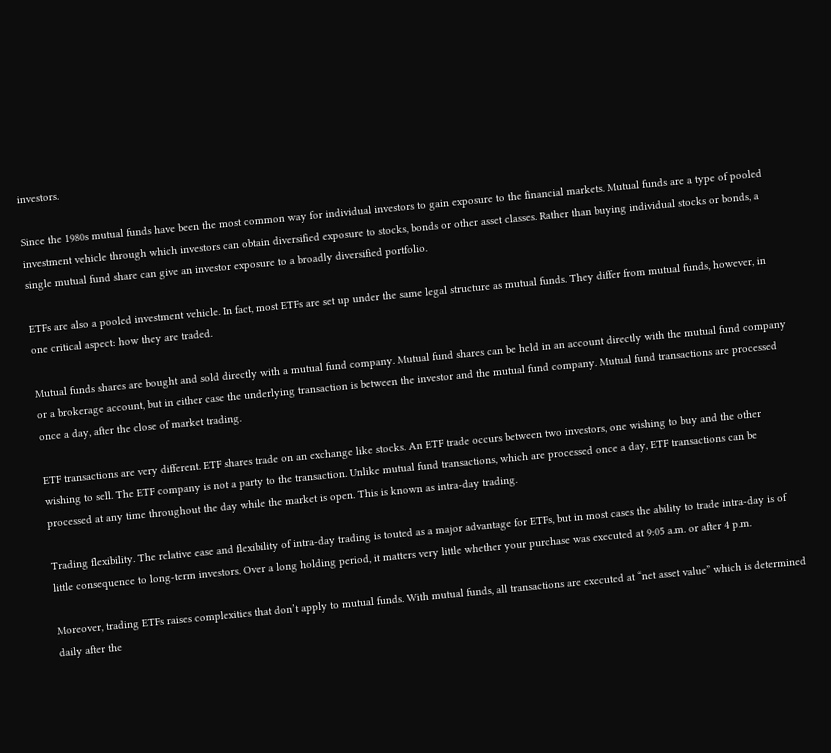investors.

Since the 1980s mutual funds have been the most common way for individual investors to gain exposure to the financial markets. Mutual funds are a type of pooled investment vehicle through which investors can obtain diversified exposure to stocks, bonds or other asset classes. Rather than buying individual stocks or bonds, a single mutual fund share can give an investor exposure to a broadly diversified portfolio.

ETFs are also a pooled investment vehicle. In fact, most ETFs are set up under the same legal structure as mutual funds. They differ from mutual funds, however, in one critical aspect: how they are traded.

Mutual funds shares are bought and sold directly with a mutual fund company. Mutual fund shares can be held in an account directly with the mutual fund company or a brokerage account, but in either case the underlying transaction is between the investor and the mutual fund company. Mutual fund transactions are processed once a day, after the close of market trading.

ETF transactions are very different. ETF shares trade on an exchange like stocks. An ETF trade occurs between two investors, one wishing to buy and the other wishing to sell. The ETF company is not a party to the transaction. Unlike mutual fund transactions, which are processed once a day, ETF transactions can be processed at any time throughout the day while the market is open. This is known as intra-day trading.

Trading flexibility. The relative ease and flexibility of intra-day trading is touted as a major advantage for ETFs, but in most cases the ability to trade intra-day is of little consequence to long-term investors. Over a long holding period, it matters very little whether your purchase was executed at 9:05 a.m. or after 4 p.m.

Moreover, trading ETFs raises complexities that don’t apply to mutual funds. With mutual funds, all transactions are executed at “net asset value” which is determined daily after the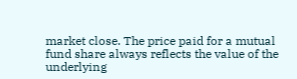market close. The price paid for a mutual fund share always reflects the value of the underlying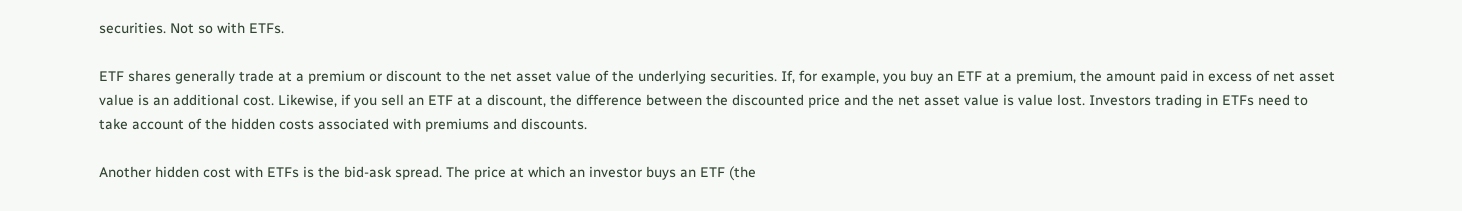securities. Not so with ETFs.

ETF shares generally trade at a premium or discount to the net asset value of the underlying securities. If, for example, you buy an ETF at a premium, the amount paid in excess of net asset value is an additional cost. Likewise, if you sell an ETF at a discount, the difference between the discounted price and the net asset value is value lost. Investors trading in ETFs need to take account of the hidden costs associated with premiums and discounts.

Another hidden cost with ETFs is the bid-ask spread. The price at which an investor buys an ETF (the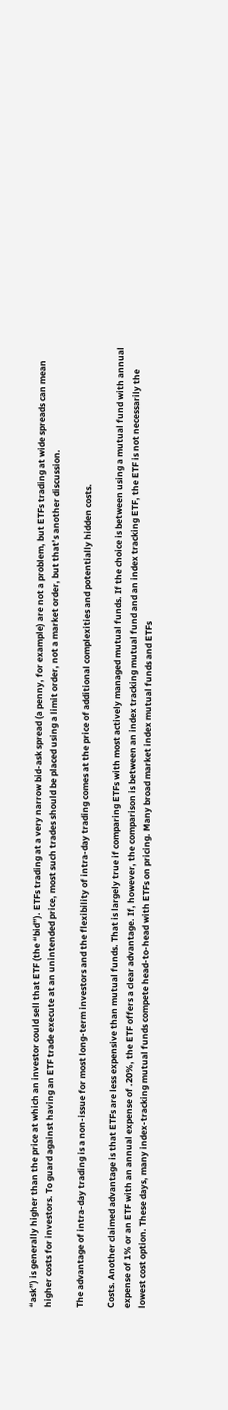“ask”) is generally higher than the price at which an investor could sell that ETF (the “bid”). ETFs trading at a very narrow bid-ask spread (a penny, for example) are not a problem, but ETFs trading at wide spreads can mean higher costs for investors. To guard against having an ETF trade execute at an unintended price, most such trades should be placed using a limit order, not a market order, but that’s another discussion.

The advantage of intra-day trading is a non-issue for most long-term investors and the flexibility of intra-day trading comes at the price of additional complexities and potentially hidden costs.

Costs. Another claimed advantage is that ETFs are less expensive than mutual funds. That is largely true if comparing ETFs with most actively managed mutual funds. If the choice is between using a mutual fund with annual expense of 1% or an ETF with an annual expense of .20%, the ETF offers a clear advantage. If, however, the comparison is between an index tracking mutual fund and an index tracking ETF, the ETF is not necessarily the lowest cost option. These days, many index-tracking mutual funds compete head-to-head with ETFs on pricing. Many broad market index mutual funds and ETFs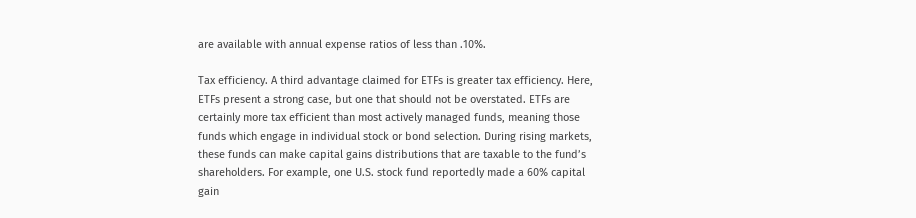are available with annual expense ratios of less than .10%.

Tax efficiency. A third advantage claimed for ETFs is greater tax efficiency. Here, ETFs present a strong case, but one that should not be overstated. ETFs are certainly more tax efficient than most actively managed funds, meaning those funds which engage in individual stock or bond selection. During rising markets, these funds can make capital gains distributions that are taxable to the fund’s shareholders. For example, one U.S. stock fund reportedly made a 60% capital gain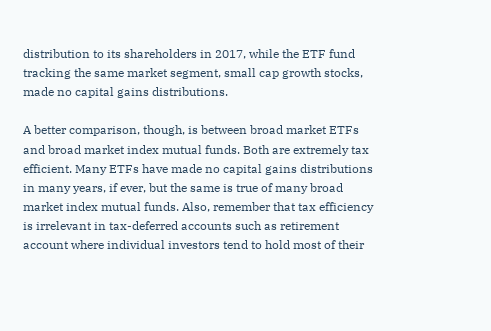distribution to its shareholders in 2017, while the ETF fund tracking the same market segment, small cap growth stocks, made no capital gains distributions.

A better comparison, though, is between broad market ETFs and broad market index mutual funds. Both are extremely tax efficient. Many ETFs have made no capital gains distributions in many years, if ever, but the same is true of many broad market index mutual funds. Also, remember that tax efficiency is irrelevant in tax-deferred accounts such as retirement account where individual investors tend to hold most of their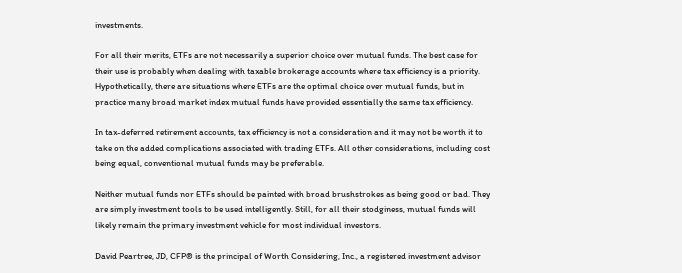investments.

For all their merits, ETFs are not necessarily a superior choice over mutual funds. The best case for their use is probably when dealing with taxable brokerage accounts where tax efficiency is a priority. Hypothetically, there are situations where ETFs are the optimal choice over mutual funds, but in practice many broad market index mutual funds have provided essentially the same tax efficiency.

In tax-deferred retirement accounts, tax efficiency is not a consideration and it may not be worth it to take on the added complications associated with trading ETFs. All other considerations, including cost being equal, conventional mutual funds may be preferable.

Neither mutual funds nor ETFs should be painted with broad brushstrokes as being good or bad. They are simply investment tools to be used intelligently. Still, for all their stodginess, mutual funds will likely remain the primary investment vehicle for most individual investors.

David Peartree, JD, CFP® is the principal of Worth Considering, Inc., a registered investment advisor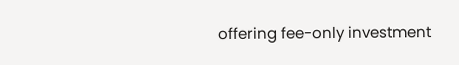offering fee-only investment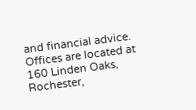and financial advice. Offices are located at 160 Linden Oaks, Rochester,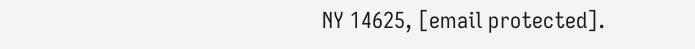NY 14625, [email protected].